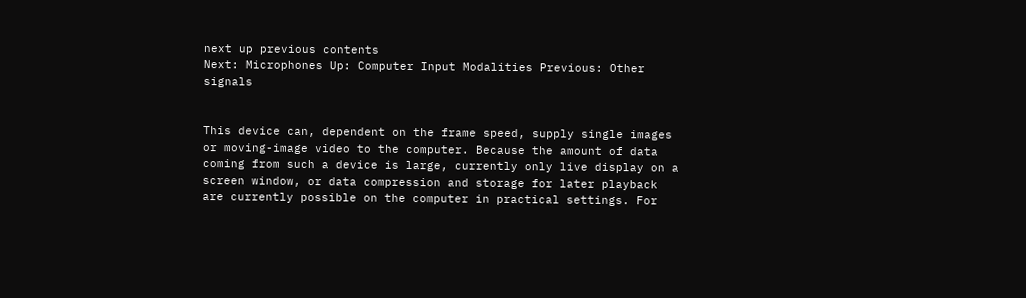next up previous contents
Next: Microphones Up: Computer Input Modalities Previous: Other signals


This device can, dependent on the frame speed, supply single images or moving-image video to the computer. Because the amount of data coming from such a device is large, currently only live display on a screen window, or data compression and storage for later playback are currently possible on the computer in practical settings. For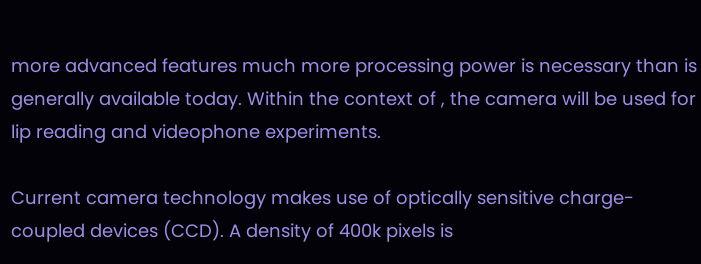more advanced features much more processing power is necessary than is generally available today. Within the context of , the camera will be used for lip reading and videophone experiments.

Current camera technology makes use of optically sensitive charge-coupled devices (CCD). A density of 400k pixels is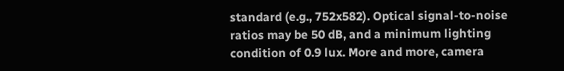standard (e.g., 752x582). Optical signal-to-noise ratios may be 50 dB, and a minimum lighting condition of 0.9 lux. More and more, camera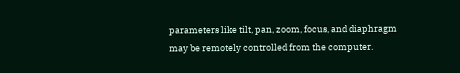parameters like tilt, pan, zoom, focus, and diaphragm may be remotely controlled from the computer.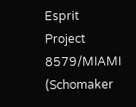Esprit Project 8579/MIAMI (Schomaker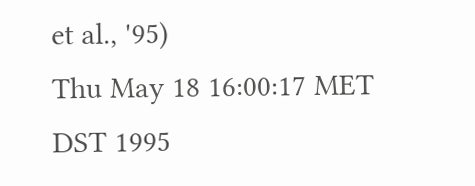et al., '95)
Thu May 18 16:00:17 MET DST 1995